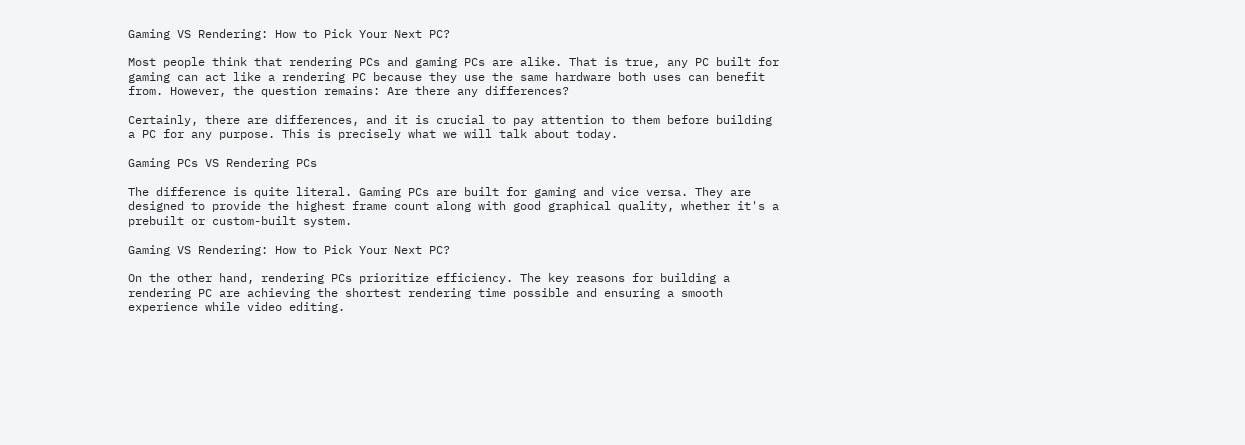Gaming VS Rendering: How to Pick Your Next PC?

Most people think that rendering PCs and gaming PCs are alike. That is true, any PC built for gaming can act like a rendering PC because they use the same hardware both uses can benefit from. However, the question remains: Are there any differences?

Certainly, there are differences, and it is crucial to pay attention to them before building a PC for any purpose. This is precisely what we will talk about today.

Gaming PCs VS Rendering PCs

The difference is quite literal. Gaming PCs are built for gaming and vice versa. They are designed to provide the highest frame count along with good graphical quality, whether it's a prebuilt or custom-built system.

Gaming VS Rendering: How to Pick Your Next PC?

On the other hand, rendering PCs prioritize efficiency. The key reasons for building a rendering PC are achieving the shortest rendering time possible and ensuring a smooth experience while video editing.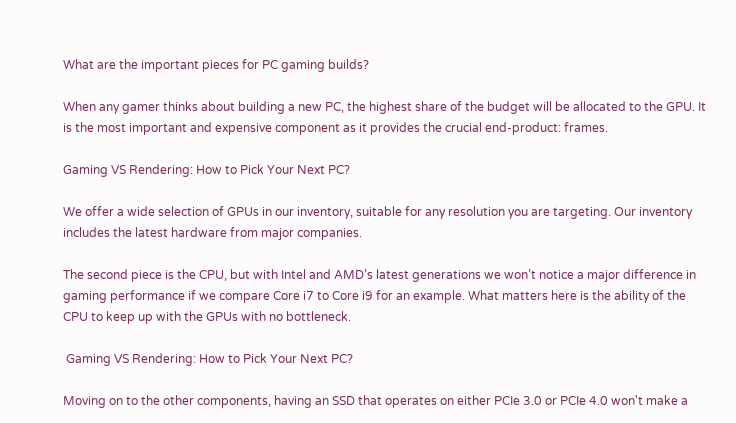What are the important pieces for PC gaming builds?

When any gamer thinks about building a new PC, the highest share of the budget will be allocated to the GPU. It is the most important and expensive component as it provides the crucial end-product: frames.

Gaming VS Rendering: How to Pick Your Next PC?

We offer a wide selection of GPUs in our inventory, suitable for any resolution you are targeting. Our inventory includes the latest hardware from major companies.

The second piece is the CPU, but with Intel and AMD’s latest generations we won’t notice a major difference in gaming performance if we compare Core i7 to Core i9 for an example. What matters here is the ability of the CPU to keep up with the GPUs with no bottleneck.

 Gaming VS Rendering: How to Pick Your Next PC?

Moving on to the other components, having an SSD that operates on either PCIe 3.0 or PCIe 4.0 won't make a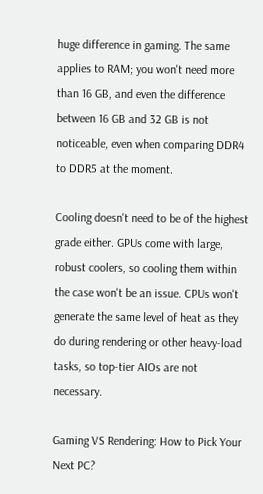huge difference in gaming. The same applies to RAM; you won't need more than 16 GB, and even the difference between 16 GB and 32 GB is not noticeable, even when comparing DDR4 to DDR5 at the moment.

Cooling doesn't need to be of the highest grade either. GPUs come with large, robust coolers, so cooling them within the case won't be an issue. CPUs won't generate the same level of heat as they do during rendering or other heavy-load tasks, so top-tier AIOs are not necessary.

Gaming VS Rendering: How to Pick Your Next PC?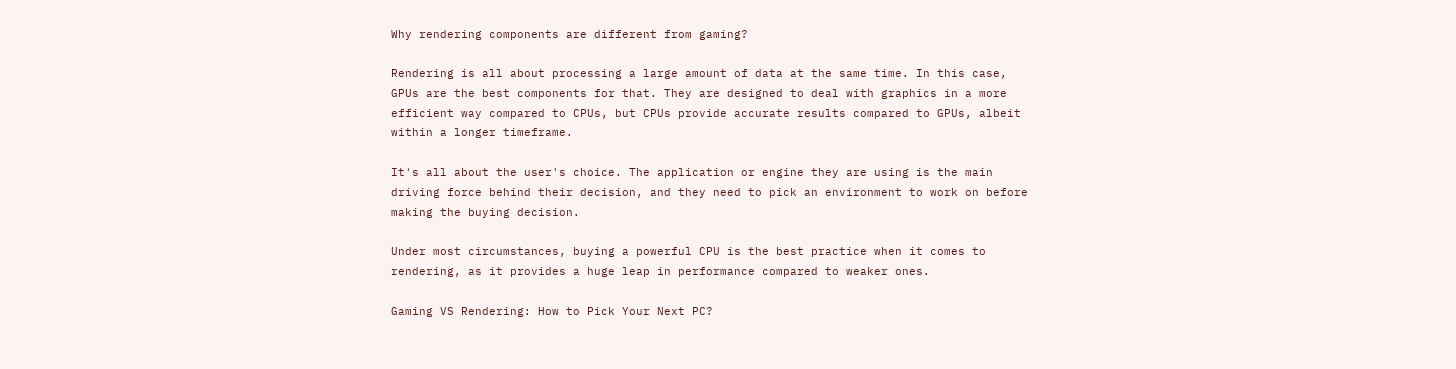Why rendering components are different from gaming?

Rendering is all about processing a large amount of data at the same time. In this case, GPUs are the best components for that. They are designed to deal with graphics in a more efficient way compared to CPUs, but CPUs provide accurate results compared to GPUs, albeit within a longer timeframe.

It's all about the user's choice. The application or engine they are using is the main driving force behind their decision, and they need to pick an environment to work on before making the buying decision.

Under most circumstances, buying a powerful CPU is the best practice when it comes to rendering, as it provides a huge leap in performance compared to weaker ones.

Gaming VS Rendering: How to Pick Your Next PC?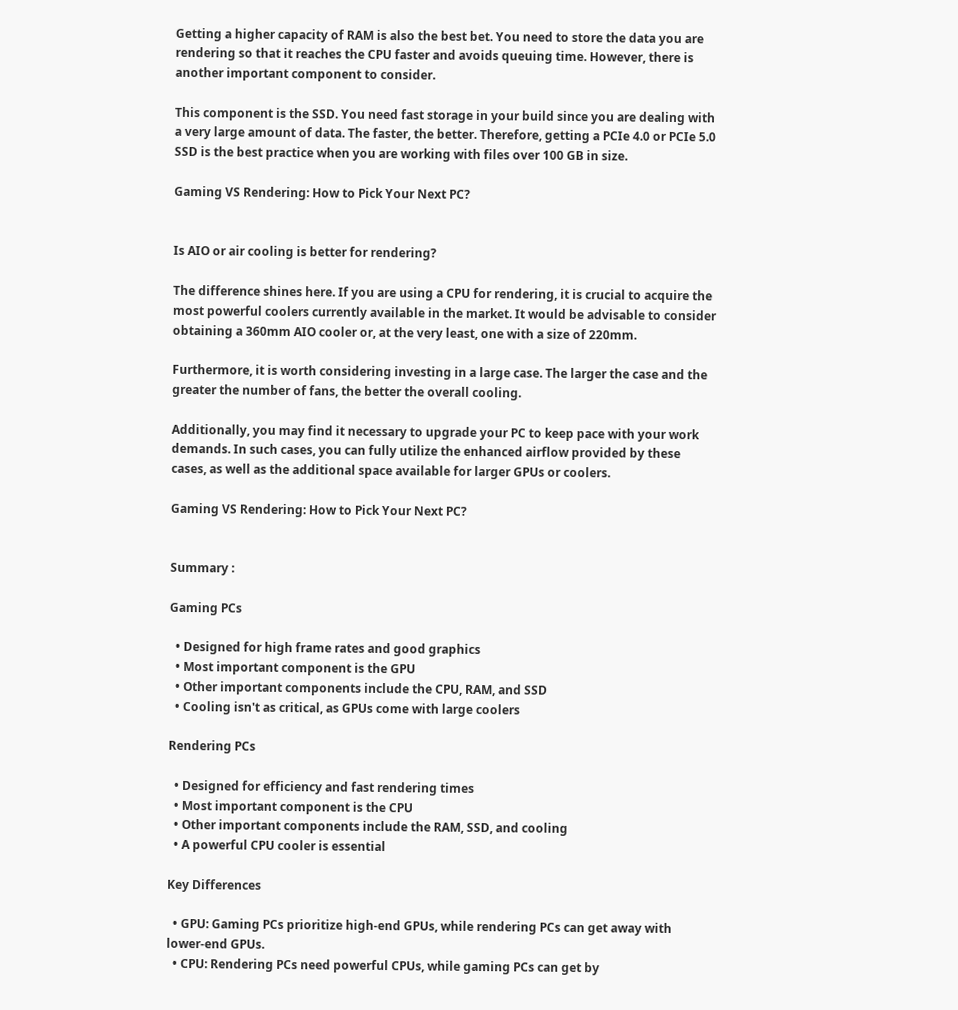Getting a higher capacity of RAM is also the best bet. You need to store the data you are rendering so that it reaches the CPU faster and avoids queuing time. However, there is another important component to consider.

This component is the SSD. You need fast storage in your build since you are dealing with a very large amount of data. The faster, the better. Therefore, getting a PCIe 4.0 or PCIe 5.0 SSD is the best practice when you are working with files over 100 GB in size.

Gaming VS Rendering: How to Pick Your Next PC?


Is AIO or air cooling is better for rendering?

The difference shines here. If you are using a CPU for rendering, it is crucial to acquire the most powerful coolers currently available in the market. It would be advisable to consider obtaining a 360mm AIO cooler or, at the very least, one with a size of 220mm.

Furthermore, it is worth considering investing in a large case. The larger the case and the greater the number of fans, the better the overall cooling.

Additionally, you may find it necessary to upgrade your PC to keep pace with your work demands. In such cases, you can fully utilize the enhanced airflow provided by these cases, as well as the additional space available for larger GPUs or coolers.

Gaming VS Rendering: How to Pick Your Next PC?


Summary :

Gaming PCs

  • Designed for high frame rates and good graphics
  • Most important component is the GPU
  • Other important components include the CPU, RAM, and SSD
  • Cooling isn't as critical, as GPUs come with large coolers

Rendering PCs

  • Designed for efficiency and fast rendering times
  • Most important component is the CPU
  • Other important components include the RAM, SSD, and cooling
  • A powerful CPU cooler is essential

Key Differences

  • GPU: Gaming PCs prioritize high-end GPUs, while rendering PCs can get away with lower-end GPUs.
  • CPU: Rendering PCs need powerful CPUs, while gaming PCs can get by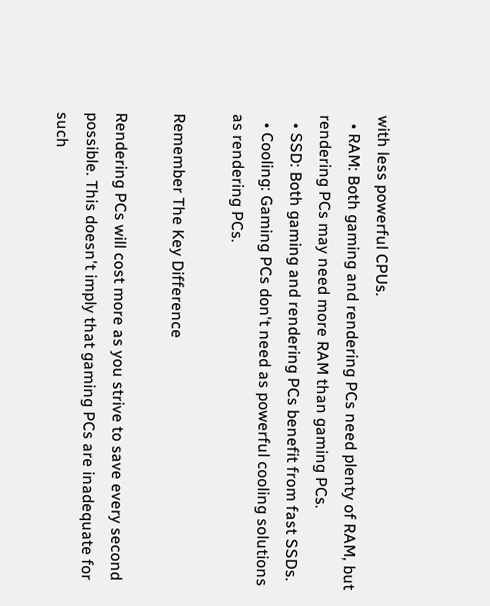with less powerful CPUs.
  • RAM: Both gaming and rendering PCs need plenty of RAM, but rendering PCs may need more RAM than gaming PCs.
  • SSD: Both gaming and rendering PCs benefit from fast SSDs.
  • Cooling: Gaming PCs don't need as powerful cooling solutions as rendering PCs.

Remember The Key Difference

Rendering PCs will cost more as you strive to save every second possible. This doesn't imply that gaming PCs are inadequate for such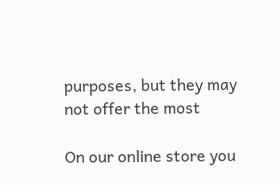purposes, but they may not offer the most

On our online store you